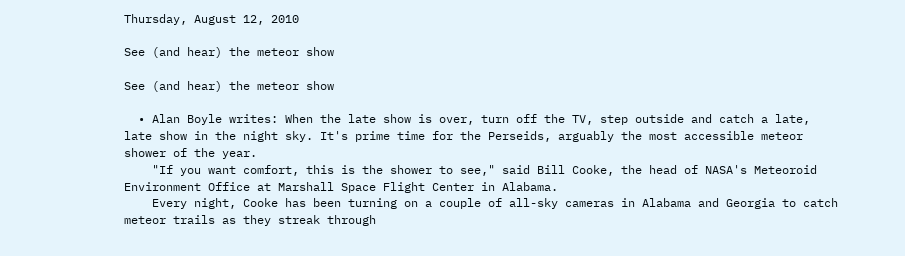Thursday, August 12, 2010

See (and hear) the meteor show

See (and hear) the meteor show

  • Alan Boyle writes: When the late show is over, turn off the TV, step outside and catch a late, late show in the night sky. It's prime time for the Perseids, arguably the most accessible meteor shower of the year.
    "If you want comfort, this is the shower to see," said Bill Cooke, the head of NASA's Meteoroid Environment Office at Marshall Space Flight Center in Alabama.
    Every night, Cooke has been turning on a couple of all-sky cameras in Alabama and Georgia to catch meteor trails as they streak through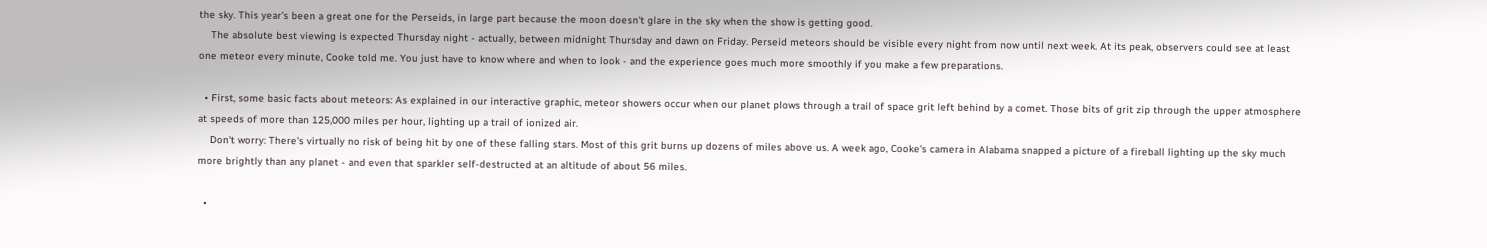the sky. This year's been a great one for the Perseids, in large part because the moon doesn't glare in the sky when the show is getting good.
    The absolute best viewing is expected Thursday night - actually, between midnight Thursday and dawn on Friday. Perseid meteors should be visible every night from now until next week. At its peak, observers could see at least one meteor every minute, Cooke told me. You just have to know where and when to look - and the experience goes much more smoothly if you make a few preparations.

  • First, some basic facts about meteors: As explained in our interactive graphic, meteor showers occur when our planet plows through a trail of space grit left behind by a comet. Those bits of grit zip through the upper atmosphere at speeds of more than 125,000 miles per hour, lighting up a trail of ionized air.
    Don't worry: There's virtually no risk of being hit by one of these falling stars. Most of this grit burns up dozens of miles above us. A week ago, Cooke's camera in Alabama snapped a picture of a fireball lighting up the sky much more brightly than any planet - and even that sparkler self-destructed at an altitude of about 56 miles.

  •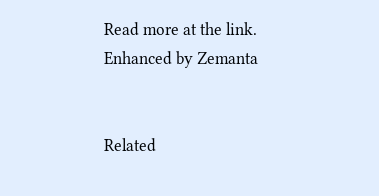Read more at the link.
Enhanced by Zemanta


Related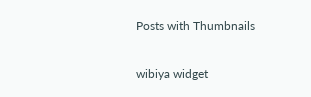Posts with Thumbnails

wibiya widget